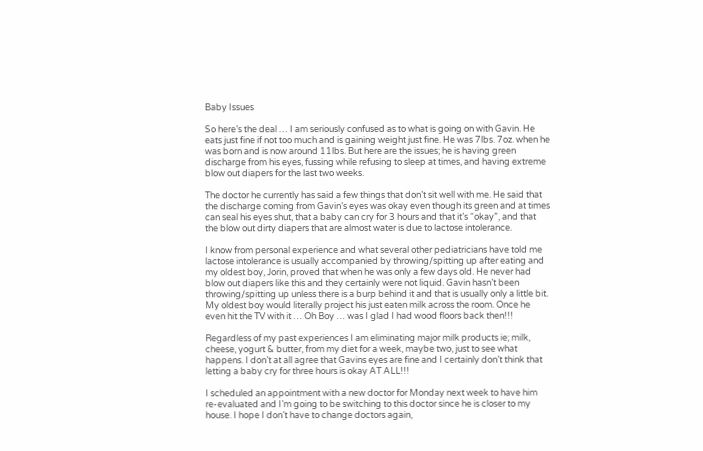Baby Issues

So here’s the deal … I am seriously confused as to what is going on with Gavin. He eats just fine if not too much and is gaining weight just fine. He was 7lbs. 7oz. when he was born and is now around 11lbs. But here are the issues; he is having green discharge from his eyes, fussing while refusing to sleep at times, and having extreme blow out diapers for the last two weeks.

The doctor he currently has said a few things that don’t sit well with me. He said that the discharge coming from Gavin’s eyes was okay even though its green and at times can seal his eyes shut, that a baby can cry for 3 hours and that it’s “okay”, and that the blow out dirty diapers that are almost water is due to lactose intolerance.

I know from personal experience and what several other pediatricians have told me lactose intolerance is usually accompanied by throwing/spitting up after eating and my oldest boy, Jorin, proved that when he was only a few days old. He never had blow out diapers like this and they certainly were not liquid. Gavin hasn’t been throwing/spitting up unless there is a burp behind it and that is usually only a little bit. My oldest boy would literally project his just eaten milk across the room. Once he even hit the TV with it … Oh Boy … was I glad I had wood floors back then!!!

Regardless of my past experiences I am eliminating major milk products ie; milk, cheese, yogurt & butter, from my diet for a week, maybe two, just to see what happens. I don’t at all agree that Gavins eyes are fine and I certainly don’t think that  letting a baby cry for three hours is okay AT ALL!!!

I scheduled an appointment with a new doctor for Monday next week to have him re-evaluated and I’m going to be switching to this doctor since he is closer to my house. I hope I don’t have to change doctors again,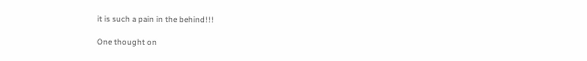it is such a pain in the behind!!!

One thought on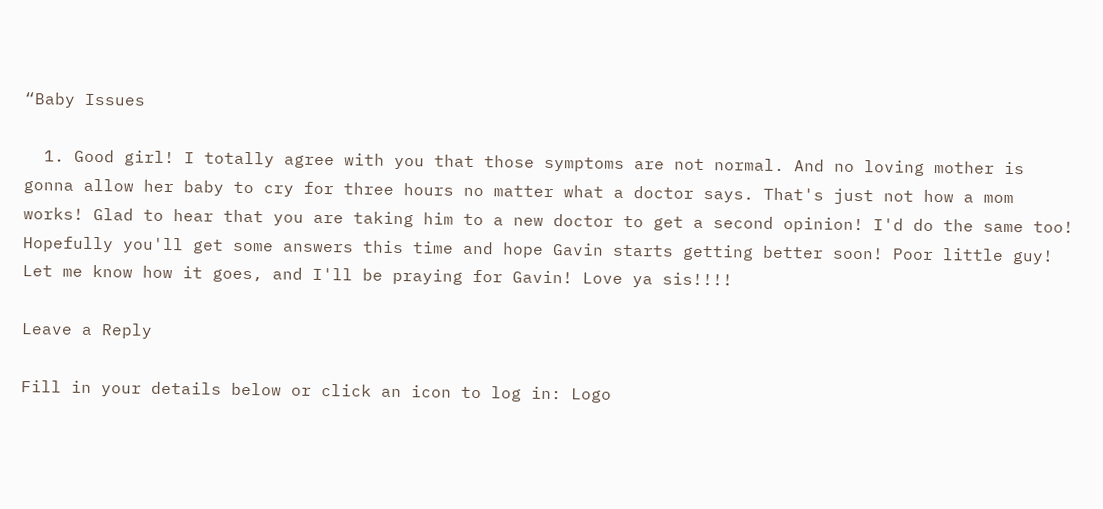“Baby Issues

  1. Good girl! I totally agree with you that those symptoms are not normal. And no loving mother is gonna allow her baby to cry for three hours no matter what a doctor says. That's just not how a mom works! Glad to hear that you are taking him to a new doctor to get a second opinion! I'd do the same too! Hopefully you'll get some answers this time and hope Gavin starts getting better soon! Poor little guy! Let me know how it goes, and I'll be praying for Gavin! Love ya sis!!!!

Leave a Reply

Fill in your details below or click an icon to log in: Logo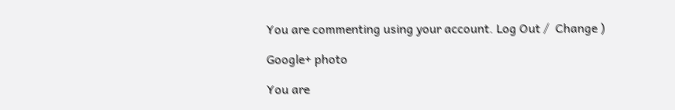You are commenting using your account. Log Out /  Change )

Google+ photo

You are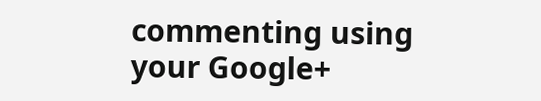commenting using your Google+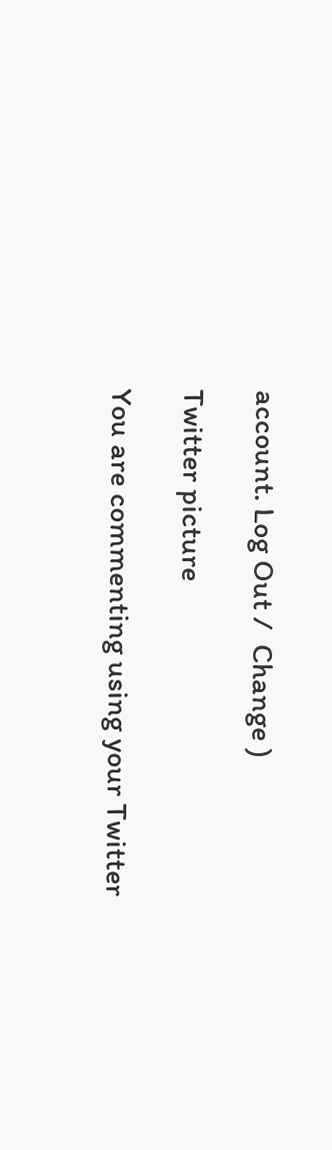account. Log Out /  Change )

Twitter picture

You are commenting using your Twitter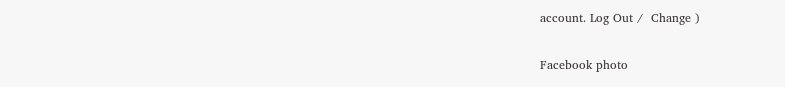account. Log Out /  Change )

Facebook photo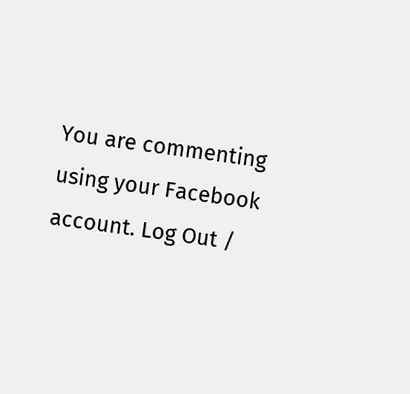You are commenting using your Facebook account. Log Out /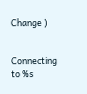Change )


Connecting to %s